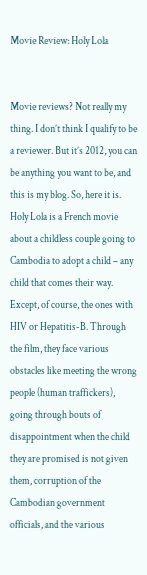Movie Review: Holy Lola


Movie reviews? Not really my thing. I don’t think I qualify to be a reviewer. But it’s 2012, you can be anything you want to be, and this is my blog. So, here it is.
Holy Lola is a French movie about a childless couple going to Cambodia to adopt a child – any child that comes their way. Except, of course, the ones with HIV or Hepatitis-B. Through the film, they face various obstacles like meeting the wrong people (human traffickers), going through bouts of disappointment when the child they are promised is not given them, corruption of the Cambodian government officials, and the various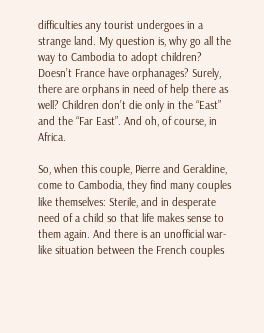difficulties any tourist undergoes in a strange land. My question is, why go all the way to Cambodia to adopt children? Doesn’t France have orphanages? Surely, there are orphans in need of help there as well? Children don’t die only in the “East” and the “Far East”. And oh, of course, in Africa.

So, when this couple, Pierre and Geraldine, come to Cambodia, they find many couples like themselves: Sterile, and in desperate need of a child so that life makes sense to them again. And there is an unofficial war-like situation between the French couples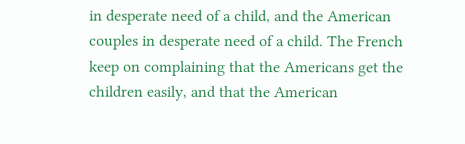in desperate need of a child, and the American couples in desperate need of a child. The French keep on complaining that the Americans get the children easily, and that the American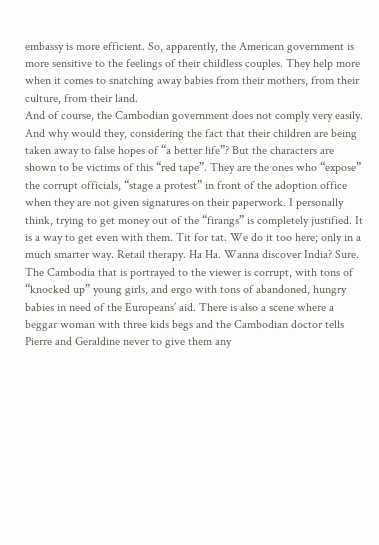embassy is more efficient. So, apparently, the American government is more sensitive to the feelings of their childless couples. They help more when it comes to snatching away babies from their mothers, from their culture, from their land.
And of course, the Cambodian government does not comply very easily. And why would they, considering the fact that their children are being taken away to false hopes of “a better life”? But the characters are shown to be victims of this “red tape”. They are the ones who “expose” the corrupt officials, “stage a protest” in front of the adoption office when they are not given signatures on their paperwork. I personally think, trying to get money out of the “firangs” is completely justified. It is a way to get even with them. Tit for tat. We do it too here; only in a much smarter way. Retail therapy. Ha Ha. Wanna discover India? Sure.
The Cambodia that is portrayed to the viewer is corrupt, with tons of “knocked up” young girls, and ergo with tons of abandoned, hungry babies in need of the Europeans’ aid. There is also a scene where a beggar woman with three kids begs and the Cambodian doctor tells Pierre and Geraldine never to give them any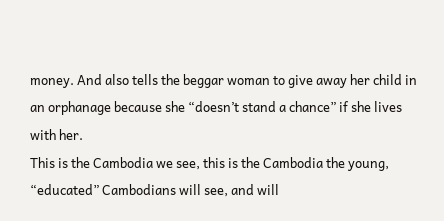money. And also tells the beggar woman to give away her child in an orphanage because she “doesn’t stand a chance” if she lives with her.
This is the Cambodia we see, this is the Cambodia the young, “educated” Cambodians will see, and will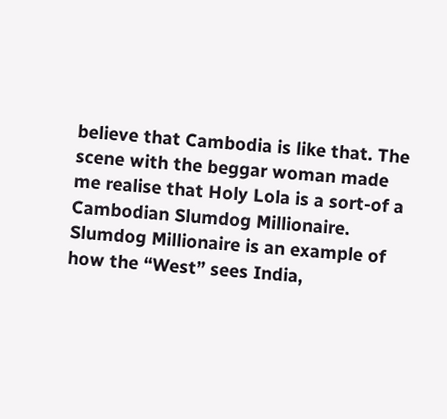believe that Cambodia is like that. The scene with the beggar woman made me realise that Holy Lola is a sort-of a Cambodian Slumdog Millionaire. Slumdog Millionaire is an example of how the “West” sees India,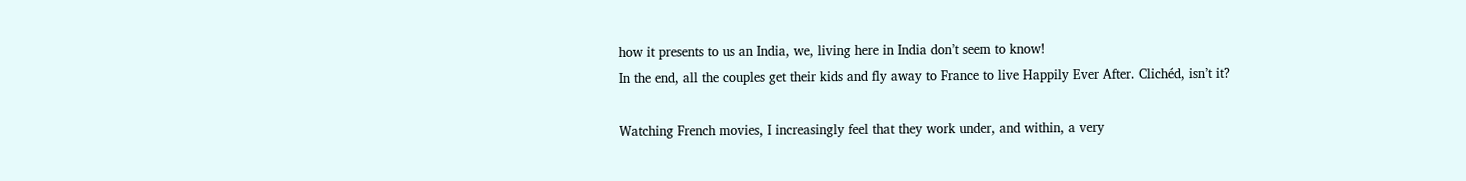how it presents to us an India, we, living here in India don’t seem to know!
In the end, all the couples get their kids and fly away to France to live Happily Ever After. Clichéd, isn’t it?

Watching French movies, I increasingly feel that they work under, and within, a very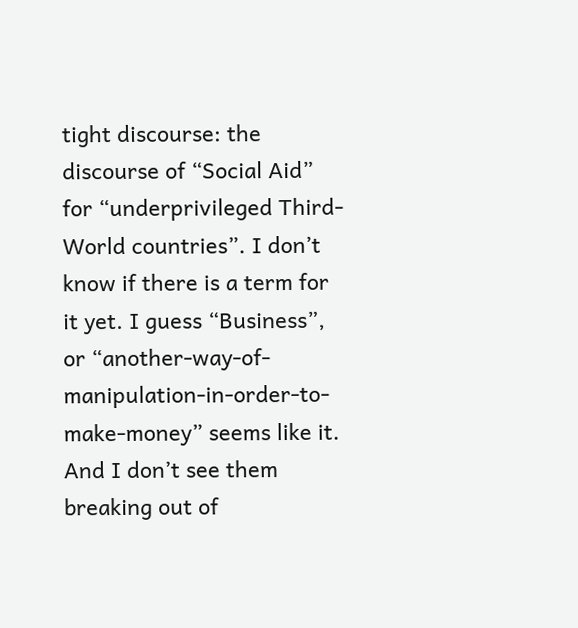tight discourse: the discourse of “Social Aid” for “underprivileged Third-World countries”. I don’t know if there is a term for it yet. I guess “Business”, or “another-way-of-manipulation-in-order-to-make-money” seems like it. And I don’t see them breaking out of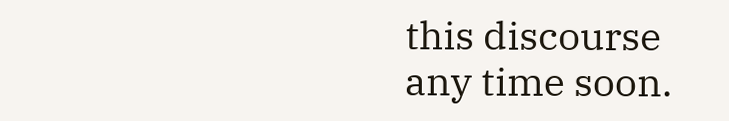this discourse any time soon.